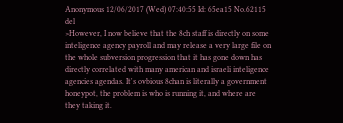Anonymous 12/06/2017 (Wed) 07:40:55 Id: 65ea15 No.62115 del
>However, I now believe that the 8ch staff is directly on some inteligence agency payroll and may release a very large file on the whole subversion progression that it has gone down has directly correlated with many american and israeli inteligence agencies agendas. It's ovbious 8chan is literally a government honeypot, the problem is who is running it, and where are they taking it.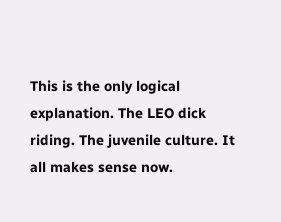This is the only logical explanation. The LEO dick riding. The juvenile culture. It all makes sense now.